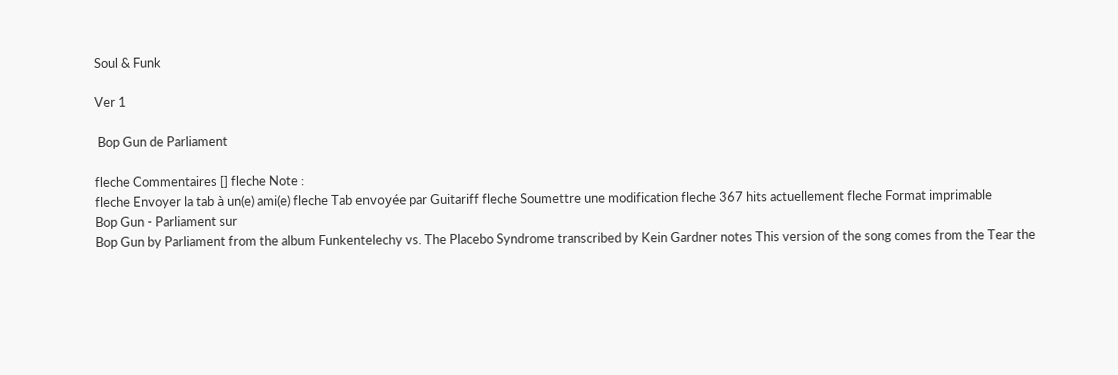Soul & Funk

Ver 1

 Bop Gun de Parliament

fleche Commentaires [] fleche Note :
fleche Envoyer la tab à un(e) ami(e) fleche Tab envoyée par Guitariff fleche Soumettre une modification fleche 367 hits actuellement fleche Format imprimable
Bop Gun - Parliament sur
Bop Gun by Parliament from the album Funkentelechy vs. The Placebo Syndrome transcribed by Kein Gardner notes This version of the song comes from the Tear the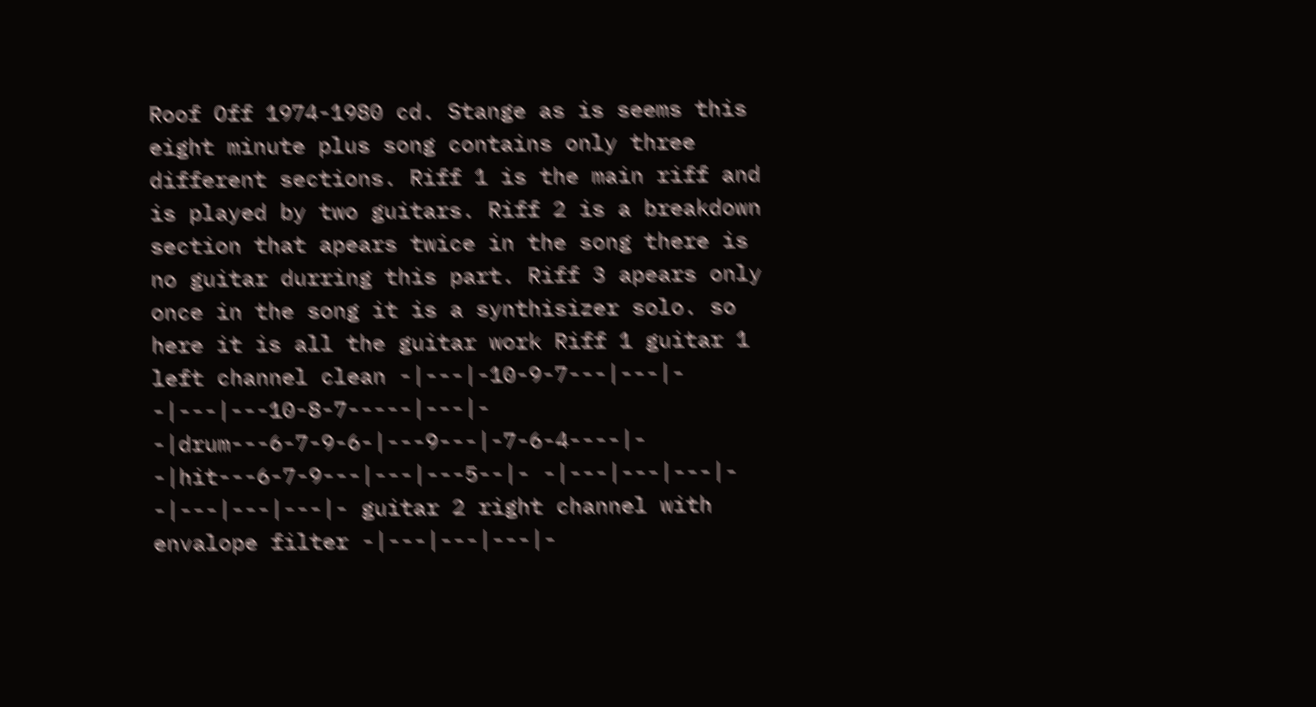Roof Off 1974-1980 cd. Stange as is seems this eight minute plus song contains only three different sections. Riff 1 is the main riff and is played by two guitars. Riff 2 is a breakdown section that apears twice in the song there is no guitar durring this part. Riff 3 apears only once in the song it is a synthisizer solo. so here it is all the guitar work Riff 1 guitar 1 left channel clean -|---|-10-9-7---|---|- -|---|---10-8-7-----|---|- -|drum---6-7-9-6-|---9---|-7-6-4----|- -|hit---6-7-9---|---|---5--|- -|---|---|---|- -|---|---|---|- guitar 2 right channel with envalope filter -|---|---|---|-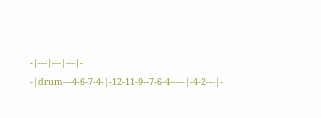-|---|---|---|- -|drum---4-6-7-4-|-12-11-9--7-6-4-----|-4-2---|-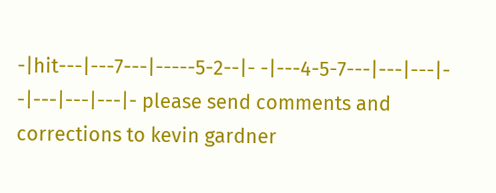-|hit---|---7---|-----5-2--|- -|---4-5-7---|---|---|- -|---|---|---|- please send comments and corrections to kevin gardner